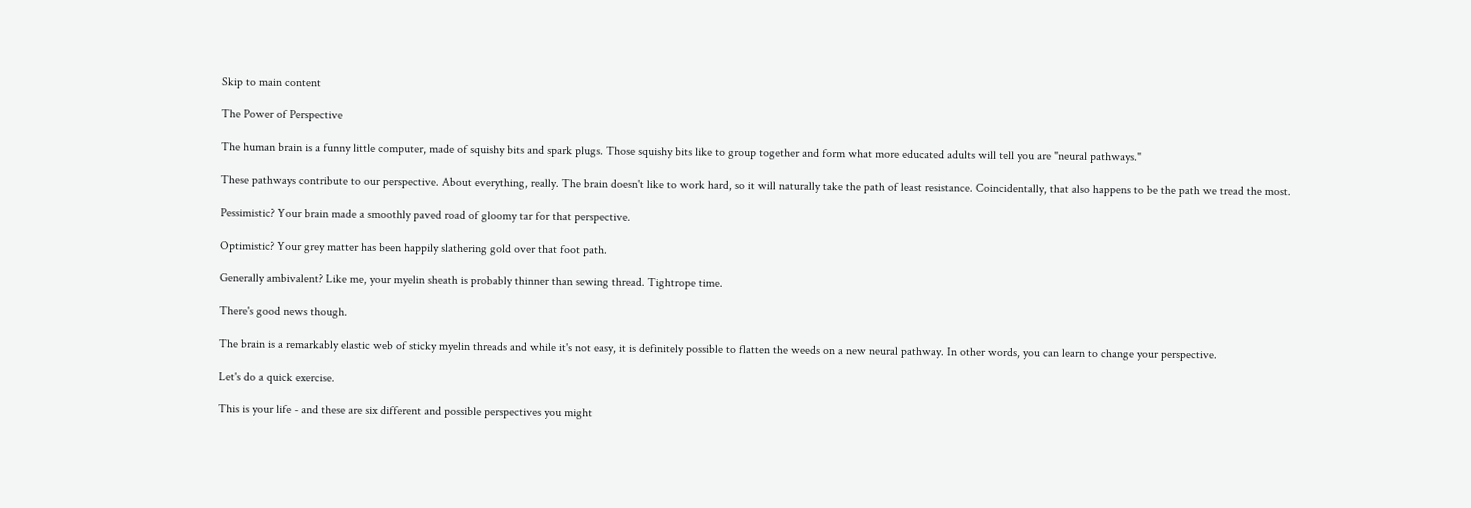Skip to main content

The Power of Perspective

The human brain is a funny little computer, made of squishy bits and spark plugs. Those squishy bits like to group together and form what more educated adults will tell you are "neural pathways."

These pathways contribute to our perspective. About everything, really. The brain doesn't like to work hard, so it will naturally take the path of least resistance. Coincidentally, that also happens to be the path we tread the most.

Pessimistic? Your brain made a smoothly paved road of gloomy tar for that perspective.

Optimistic? Your grey matter has been happily slathering gold over that foot path.

Generally ambivalent? Like me, your myelin sheath is probably thinner than sewing thread. Tightrope time.

There's good news though.

The brain is a remarkably elastic web of sticky myelin threads and while it's not easy, it is definitely possible to flatten the weeds on a new neural pathway. In other words, you can learn to change your perspective.

Let's do a quick exercise.

This is your life - and these are six different and possible perspectives you might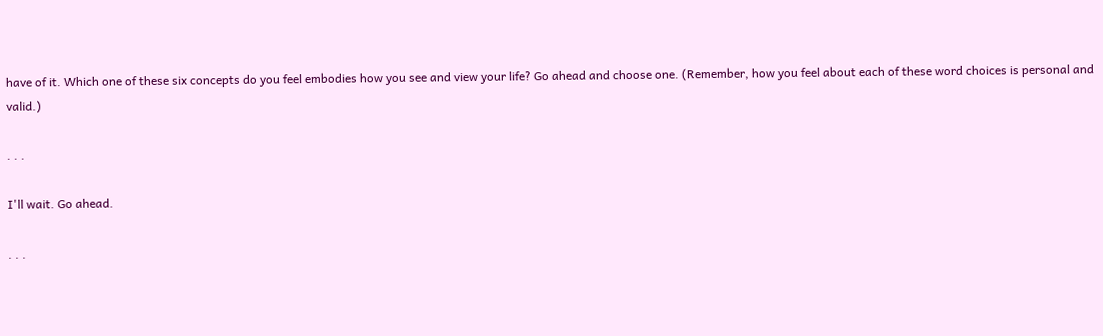have of it. Which one of these six concepts do you feel embodies how you see and view your life? Go ahead and choose one. (Remember, how you feel about each of these word choices is personal and valid.)

. . .

I'll wait. Go ahead.

. . .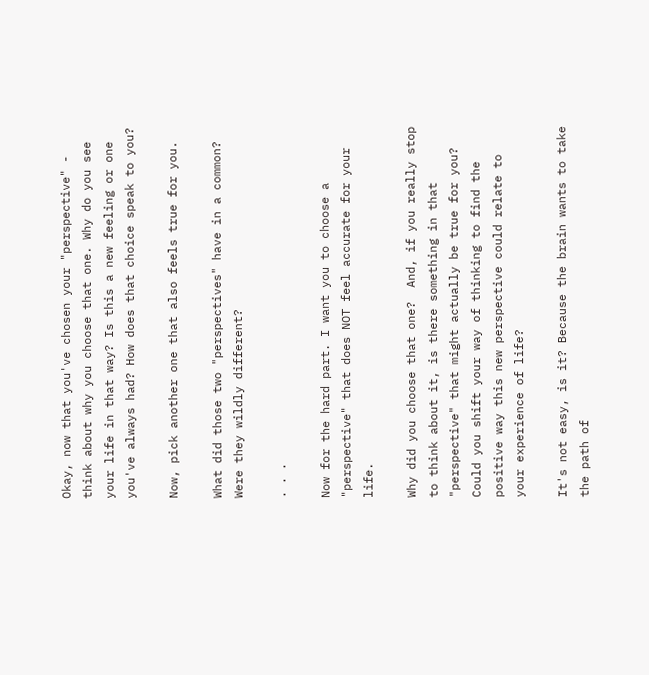Okay, now that you've chosen your "perspective" - think about why you choose that one. Why do you see your life in that way? Is this a new feeling or one you've always had? How does that choice speak to you?

Now, pick another one that also feels true for you.

What did those two "perspectives" have in a common? Were they wildly different?

. . .

Now for the hard part. I want you to choose a "perspective" that does NOT feel accurate for your life.

Why did you choose that one?  And, if you really stop to think about it, is there something in that "perspective" that might actually be true for you? Could you shift your way of thinking to find the positive way this new perspective could relate to your experience of life?

It's not easy, is it? Because the brain wants to take the path of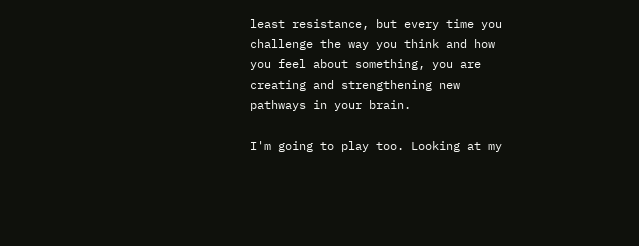least resistance, but every time you challenge the way you think and how you feel about something, you are creating and strengthening new pathways in your brain.

I'm going to play too. Looking at my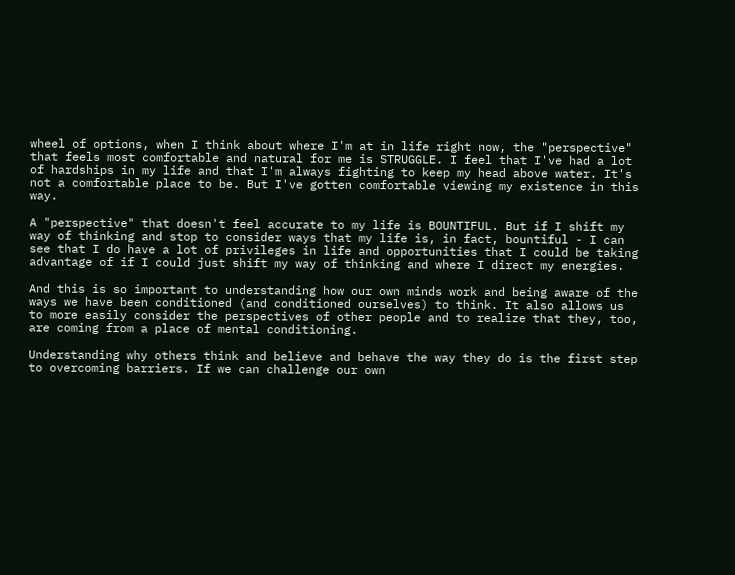wheel of options, when I think about where I'm at in life right now, the "perspective" that feels most comfortable and natural for me is STRUGGLE. I feel that I've had a lot of hardships in my life and that I'm always fighting to keep my head above water. It's not a comfortable place to be. But I've gotten comfortable viewing my existence in this way.

A "perspective" that doesn't feel accurate to my life is BOUNTIFUL. But if I shift my way of thinking and stop to consider ways that my life is, in fact, bountiful - I can see that I do have a lot of privileges in life and opportunities that I could be taking advantage of if I could just shift my way of thinking and where I direct my energies.

And this is so important to understanding how our own minds work and being aware of the ways we have been conditioned (and conditioned ourselves) to think. It also allows us to more easily consider the perspectives of other people and to realize that they, too, are coming from a place of mental conditioning.

Understanding why others think and believe and behave the way they do is the first step to overcoming barriers. If we can challenge our own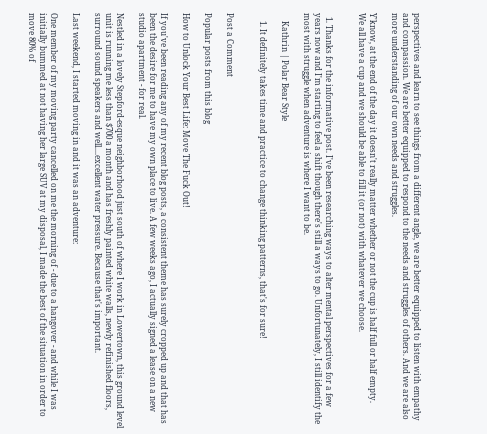perspectives and learn to see things from a different angle, we are better equipped to listen with empathy and compassion. We are better equipped to respond to the needs and struggles of others. And we are also more understanding of our own needs and struggles.

Y'know, at the end of the day it doesn't really matter whether or not the cup is half full or half empty.
We all have a cup and we should be able to fill it (or not) with whatever we choose.


  1. Thanks for the informative post. I've been researching ways to alter mental perspectives for a few years now and I'm starting to feel a shift though there's still a ways to go. Unfortunately, I still identify the most with struggle when adventure is where I want to be.

    Kathrin | Polar Bear Style

    1. It definitely takes time and practice to change thinking patterns, that's for sure!


Post a Comment

Popular posts from this blog

How to Unlock Your Best Life: Move The Fuck Out!

If you've been reading any of my recent blog posts, a consistent theme has surely cropped up and that has been the desire for me to have my own place to live. A few weeks ago, I actually signed a lease on a new studio apartment - for real.

Nestled in a lovely Stepford-esque neighborhood just south of where I work in Lowertown, this ground level unit is running me less than $700 a month and has freshly painted white walls, newly refinished floors, surround sound speakers and well....excellent water pressure. Because that's important.

Last weekend, I started moving in and it was an adventure:

One member of my moving party cancelled on me the morning of - due to a hangover - and while I was initially bummed at not having her large SUV at my disposal, I made the best of the situation in order to move 80% of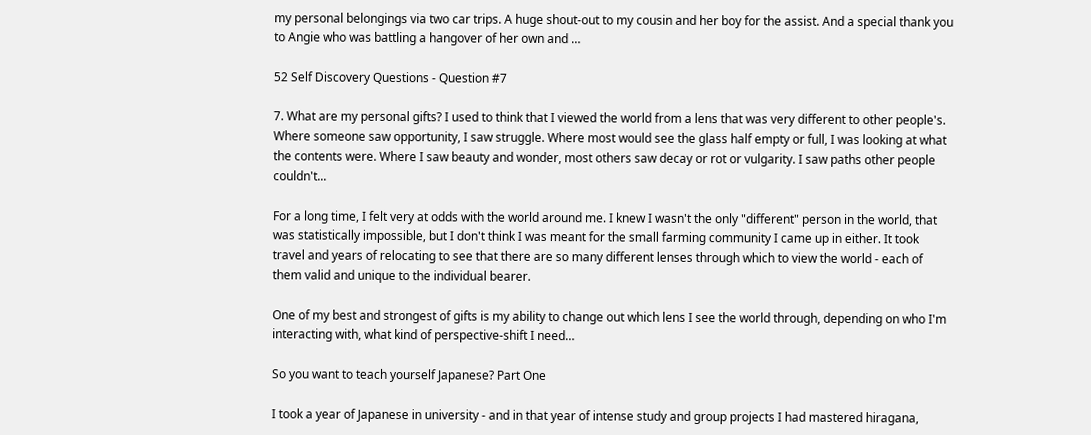my personal belongings via two car trips. A huge shout-out to my cousin and her boy for the assist. And a special thank you to Angie who was battling a hangover of her own and …

52 Self Discovery Questions - Question #7

7. What are my personal gifts? I used to think that I viewed the world from a lens that was very different to other people's. Where someone saw opportunity, I saw struggle. Where most would see the glass half empty or full, I was looking at what the contents were. Where I saw beauty and wonder, most others saw decay or rot or vulgarity. I saw paths other people couldn't...

For a long time, I felt very at odds with the world around me. I knew I wasn't the only "different" person in the world, that was statistically impossible, but I don't think I was meant for the small farming community I came up in either. It took travel and years of relocating to see that there are so many different lenses through which to view the world - each of them valid and unique to the individual bearer.

One of my best and strongest of gifts is my ability to change out which lens I see the world through, depending on who I'm interacting with, what kind of perspective-shift I need…

So you want to teach yourself Japanese? Part One

I took a year of Japanese in university - and in that year of intense study and group projects I had mastered hiragana,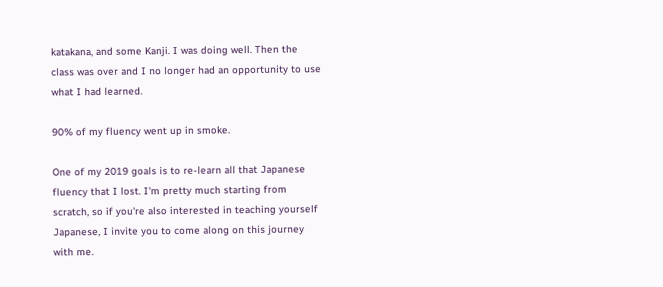katakana, and some Kanji. I was doing well. Then the class was over and I no longer had an opportunity to use what I had learned.

90% of my fluency went up in smoke.

One of my 2019 goals is to re-learn all that Japanese fluency that I lost. I'm pretty much starting from scratch, so if you're also interested in teaching yourself Japanese, I invite you to come along on this journey with me.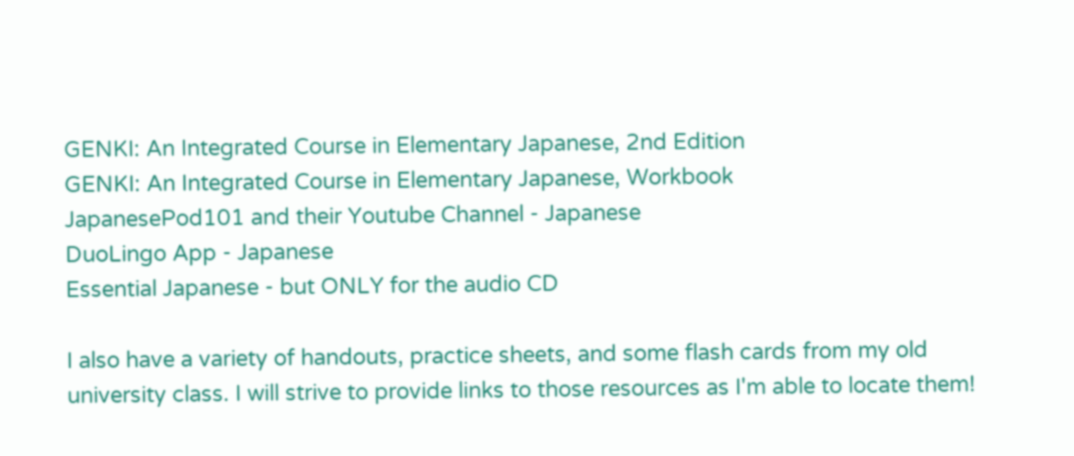GENKI: An Integrated Course in Elementary Japanese, 2nd Edition
GENKI: An Integrated Course in Elementary Japanese, Workbook
JapanesePod101 and their Youtube Channel - Japanese
DuoLingo App - Japanese
Essential Japanese - but ONLY for the audio CD

I also have a variety of handouts, practice sheets, and some flash cards from my old university class. I will strive to provide links to those resources as I'm able to locate them!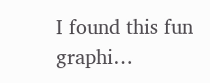I found this fun graphi…